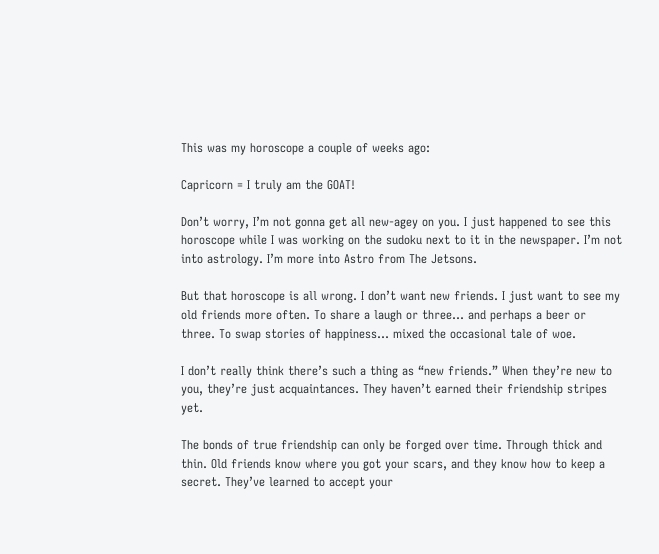This was my horoscope a couple of weeks ago:

Capricorn = I truly am the GOAT!

Don’t worry, I’m not gonna get all new-agey on you. I just happened to see this horoscope while I was working on the sudoku next to it in the newspaper. I’m not into astrology. I’m more into Astro from The Jetsons.

But that horoscope is all wrong. I don’t want new friends. I just want to see my old friends more often. To share a laugh or three… and perhaps a beer or three. To swap stories of happiness… mixed the occasional tale of woe.

I don’t really think there’s such a thing as “new friends.” When they’re new to you, they’re just acquaintances. They haven’t earned their friendship stripes yet.

The bonds of true friendship can only be forged over time. Through thick and thin. Old friends know where you got your scars, and they know how to keep a secret. They’ve learned to accept your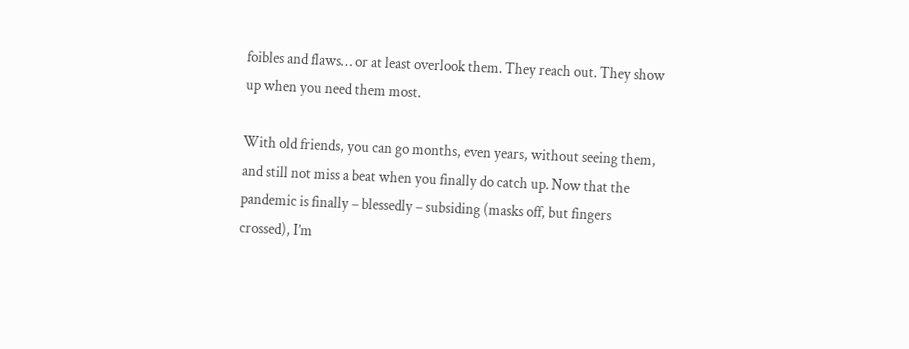foibles and flaws… or at least overlook them. They reach out. They show up when you need them most.

With old friends, you can go months, even years, without seeing them, and still not miss a beat when you finally do catch up. Now that the pandemic is finally – blessedly – subsiding (masks off, but fingers crossed), I’m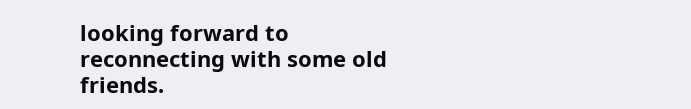looking forward to reconnecting with some old friends.